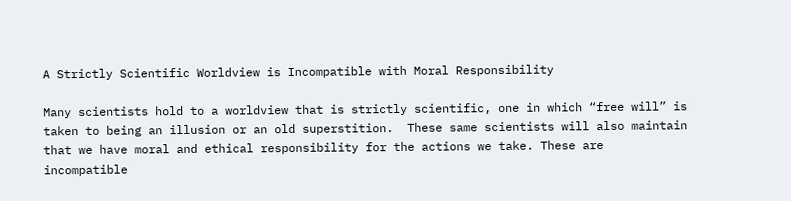A Strictly Scientific Worldview is Incompatible with Moral Responsibility

Many scientists hold to a worldview that is strictly scientific, one in which “free will” is taken to being an illusion or an old superstition.  These same scientists will also maintain that we have moral and ethical responsibility for the actions we take. These are incompatible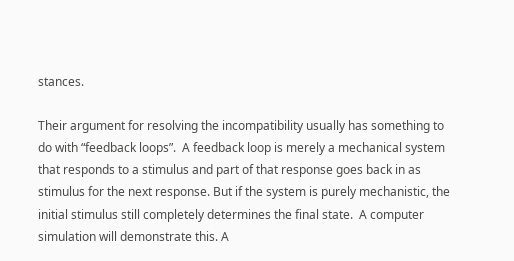stances.

Their argument for resolving the incompatibility usually has something to do with “feedback loops”.  A feedback loop is merely a mechanical system that responds to a stimulus and part of that response goes back in as stimulus for the next response. But if the system is purely mechanistic, the initial stimulus still completely determines the final state.  A computer simulation will demonstrate this. A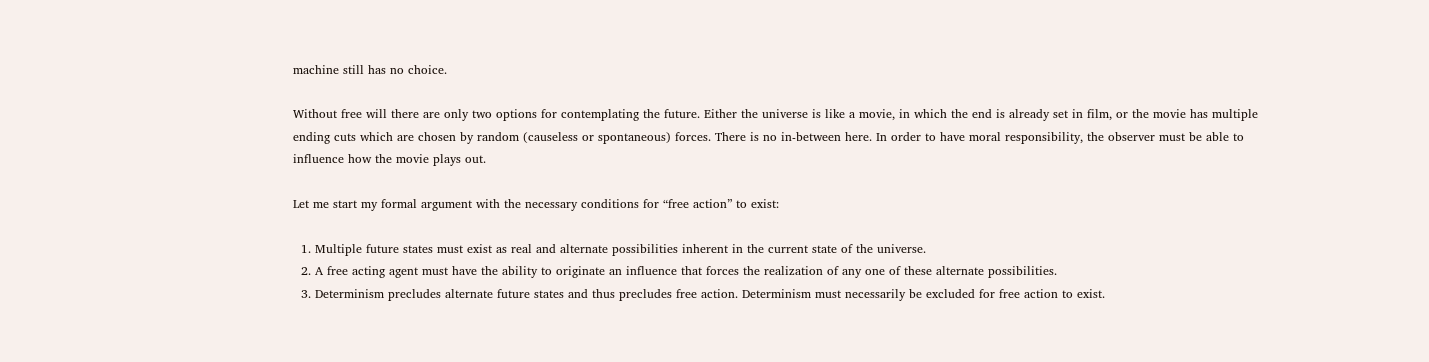machine still has no choice.

Without free will there are only two options for contemplating the future. Either the universe is like a movie, in which the end is already set in film, or the movie has multiple ending cuts which are chosen by random (causeless or spontaneous) forces. There is no in-between here. In order to have moral responsibility, the observer must be able to influence how the movie plays out.

Let me start my formal argument with the necessary conditions for “free action” to exist:

  1. Multiple future states must exist as real and alternate possibilities inherent in the current state of the universe.
  2. A free acting agent must have the ability to originate an influence that forces the realization of any one of these alternate possibilities.
  3. Determinism precludes alternate future states and thus precludes free action. Determinism must necessarily be excluded for free action to exist.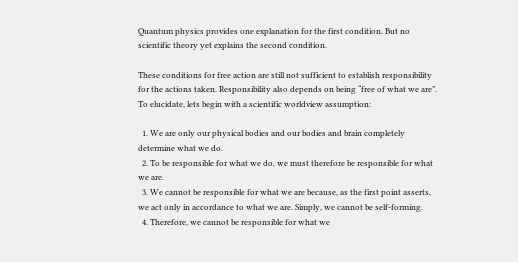Quantum physics provides one explanation for the first condition. But no scientific theory yet explains the second condition.

These conditions for free action are still not sufficient to establish responsibility for the actions taken. Responsibility also depends on being “free of what we are”. To elucidate, lets begin with a scientific worldview assumption:

  1. We are only our physical bodies and our bodies and brain completely determine what we do.
  2. To be responsible for what we do, we must therefore be responsible for what we are.
  3. We cannot be responsible for what we are because, as the first point asserts, we act only in accordance to what we are. Simply, we cannot be self-forming.
  4. Therefore, we cannot be responsible for what we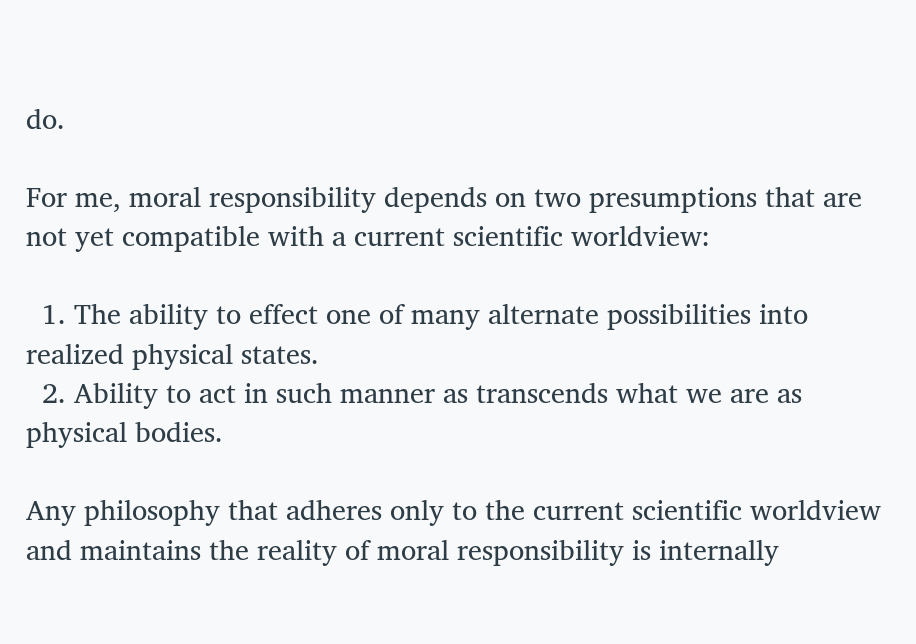do.

For me, moral responsibility depends on two presumptions that are not yet compatible with a current scientific worldview:

  1. The ability to effect one of many alternate possibilities into realized physical states.
  2. Ability to act in such manner as transcends what we are as physical bodies.

Any philosophy that adheres only to the current scientific worldview and maintains the reality of moral responsibility is internally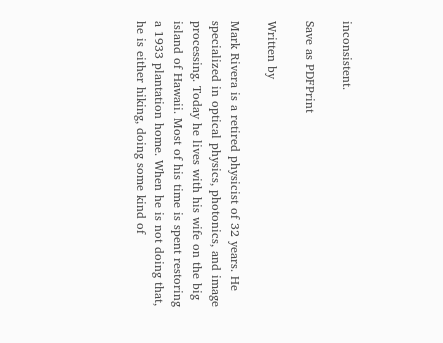inconsistent.

Save as PDFPrint

Written by

Mark Rivera is a retired physicist of 32 years. He specialized in optical physics, photonics, and image processing. Today he lives with his wife on the big island of Hawaii. Most of his time is spent restoring a 1933 plantation home. When he is not doing that, he is either hiking, doing some kind of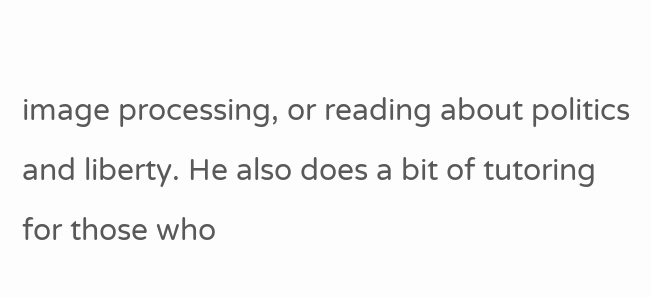image processing, or reading about politics and liberty. He also does a bit of tutoring for those who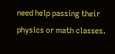need help passing their physics or math classes.